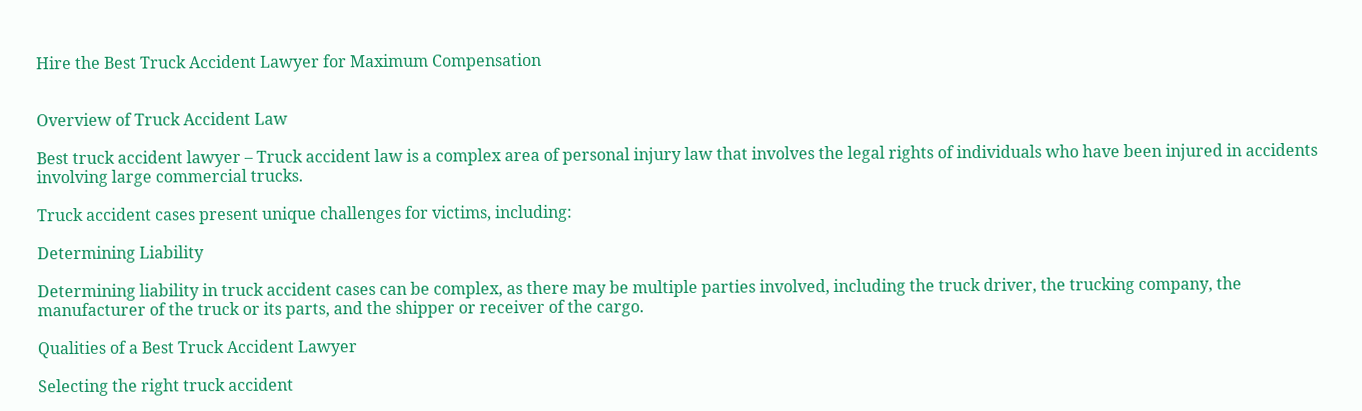Hire the Best Truck Accident Lawyer for Maximum Compensation


Overview of Truck Accident Law

Best truck accident lawyer – Truck accident law is a complex area of personal injury law that involves the legal rights of individuals who have been injured in accidents involving large commercial trucks.

Truck accident cases present unique challenges for victims, including:

Determining Liability

Determining liability in truck accident cases can be complex, as there may be multiple parties involved, including the truck driver, the trucking company, the manufacturer of the truck or its parts, and the shipper or receiver of the cargo.

Qualities of a Best Truck Accident Lawyer

Selecting the right truck accident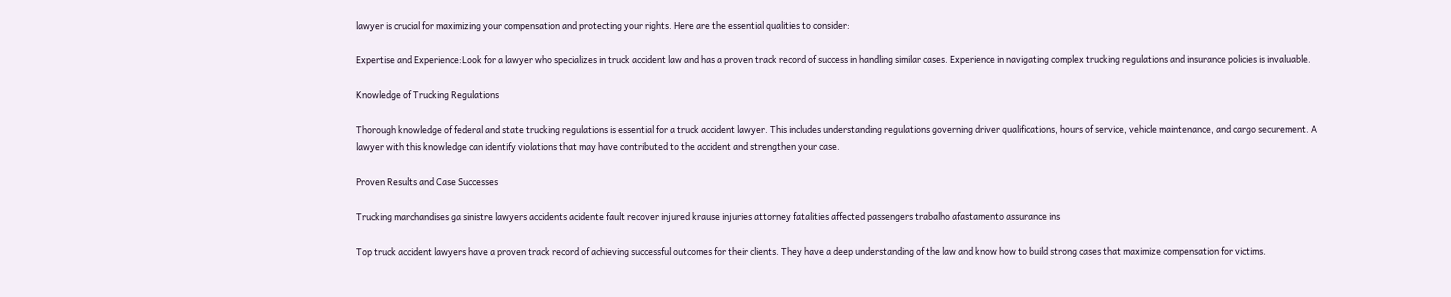lawyer is crucial for maximizing your compensation and protecting your rights. Here are the essential qualities to consider:

Expertise and Experience:Look for a lawyer who specializes in truck accident law and has a proven track record of success in handling similar cases. Experience in navigating complex trucking regulations and insurance policies is invaluable.

Knowledge of Trucking Regulations

Thorough knowledge of federal and state trucking regulations is essential for a truck accident lawyer. This includes understanding regulations governing driver qualifications, hours of service, vehicle maintenance, and cargo securement. A lawyer with this knowledge can identify violations that may have contributed to the accident and strengthen your case.

Proven Results and Case Successes

Trucking marchandises ga sinistre lawyers accidents acidente fault recover injured krause injuries attorney fatalities affected passengers trabalho afastamento assurance ins

Top truck accident lawyers have a proven track record of achieving successful outcomes for their clients. They have a deep understanding of the law and know how to build strong cases that maximize compensation for victims.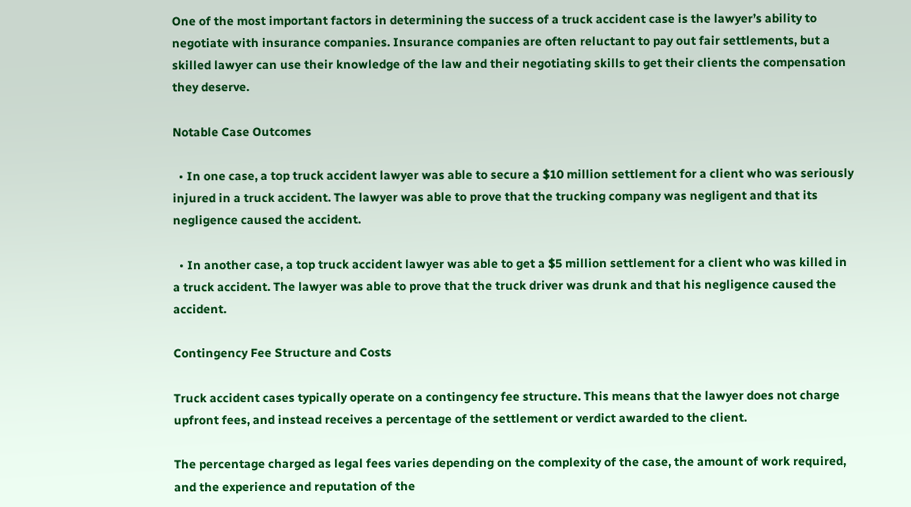One of the most important factors in determining the success of a truck accident case is the lawyer’s ability to negotiate with insurance companies. Insurance companies are often reluctant to pay out fair settlements, but a skilled lawyer can use their knowledge of the law and their negotiating skills to get their clients the compensation they deserve.

Notable Case Outcomes

  • In one case, a top truck accident lawyer was able to secure a $10 million settlement for a client who was seriously injured in a truck accident. The lawyer was able to prove that the trucking company was negligent and that its negligence caused the accident.

  • In another case, a top truck accident lawyer was able to get a $5 million settlement for a client who was killed in a truck accident. The lawyer was able to prove that the truck driver was drunk and that his negligence caused the accident.

Contingency Fee Structure and Costs

Truck accident cases typically operate on a contingency fee structure. This means that the lawyer does not charge upfront fees, and instead receives a percentage of the settlement or verdict awarded to the client.

The percentage charged as legal fees varies depending on the complexity of the case, the amount of work required, and the experience and reputation of the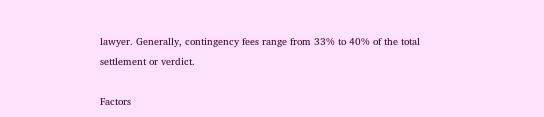lawyer. Generally, contingency fees range from 33% to 40% of the total settlement or verdict.

Factors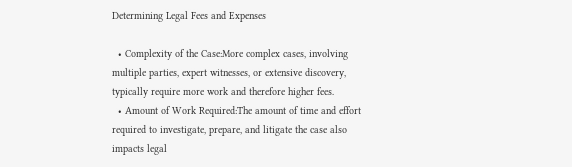Determining Legal Fees and Expenses

  • Complexity of the Case:More complex cases, involving multiple parties, expert witnesses, or extensive discovery, typically require more work and therefore higher fees.
  • Amount of Work Required:The amount of time and effort required to investigate, prepare, and litigate the case also impacts legal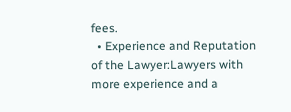fees.
  • Experience and Reputation of the Lawyer:Lawyers with more experience and a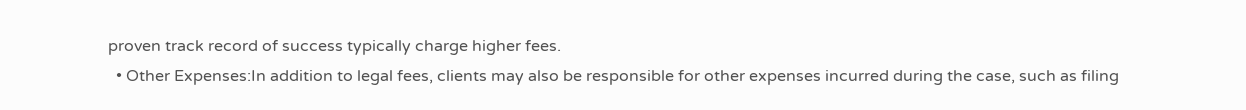proven track record of success typically charge higher fees.
  • Other Expenses:In addition to legal fees, clients may also be responsible for other expenses incurred during the case, such as filing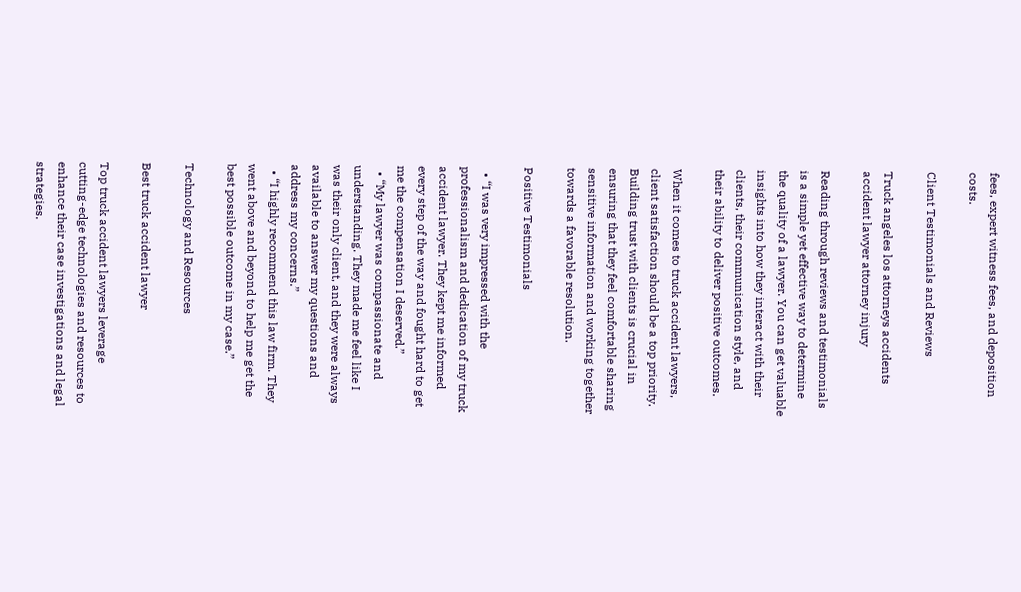fees, expert witness fees, and deposition costs.

Client Testimonials and Reviews

Truck angeles los attorneys accidents accident lawyer attorney injury

Reading through reviews and testimonials is a simple yet effective way to determine the quality of a lawyer. You can get valuable insights into how they interact with their clients, their communication style, and their ability to deliver positive outcomes.

When it comes to truck accident lawyers, client satisfaction should be a top priority. Building trust with clients is crucial in ensuring that they feel comfortable sharing sensitive information and working together towards a favorable resolution.

Positive Testimonials

  • “I was very impressed with the professionalism and dedication of my truck accident lawyer. They kept me informed every step of the way and fought hard to get me the compensation I deserved.”
  • “My lawyer was compassionate and understanding. They made me feel like I was their only client, and they were always available to answer my questions and address my concerns.”
  • “I highly recommend this law firm. They went above and beyond to help me get the best possible outcome in my case.”

Technology and Resources

Best truck accident lawyer

Top truck accident lawyers leverage cutting-edge technologies and resources to enhance their case investigations and legal strategies.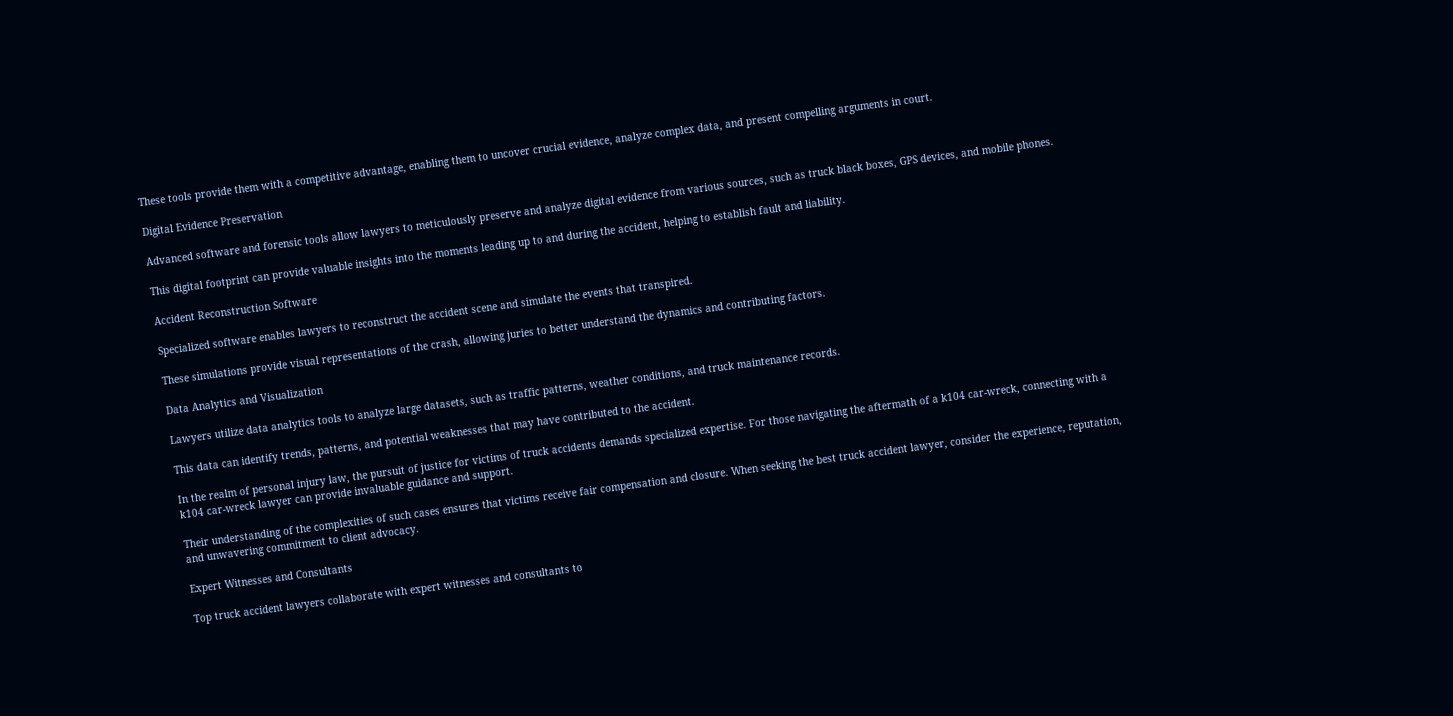These tools provide them with a competitive advantage, enabling them to uncover crucial evidence, analyze complex data, and present compelling arguments in court.

Digital Evidence Preservation

Advanced software and forensic tools allow lawyers to meticulously preserve and analyze digital evidence from various sources, such as truck black boxes, GPS devices, and mobile phones.

This digital footprint can provide valuable insights into the moments leading up to and during the accident, helping to establish fault and liability.

Accident Reconstruction Software

Specialized software enables lawyers to reconstruct the accident scene and simulate the events that transpired.

These simulations provide visual representations of the crash, allowing juries to better understand the dynamics and contributing factors.

Data Analytics and Visualization

Lawyers utilize data analytics tools to analyze large datasets, such as traffic patterns, weather conditions, and truck maintenance records.

This data can identify trends, patterns, and potential weaknesses that may have contributed to the accident.

In the realm of personal injury law, the pursuit of justice for victims of truck accidents demands specialized expertise. For those navigating the aftermath of a k104 car-wreck, connecting with a k104 car-wreck lawyer can provide invaluable guidance and support.

Their understanding of the complexities of such cases ensures that victims receive fair compensation and closure. When seeking the best truck accident lawyer, consider the experience, reputation, and unwavering commitment to client advocacy.

Expert Witnesses and Consultants

Top truck accident lawyers collaborate with expert witnesses and consultants to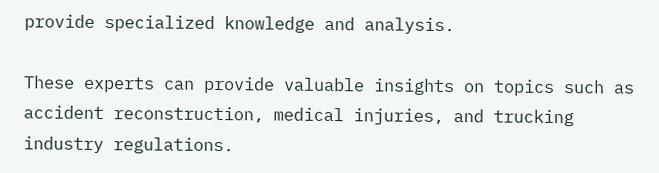provide specialized knowledge and analysis.

These experts can provide valuable insights on topics such as accident reconstruction, medical injuries, and trucking industry regulations.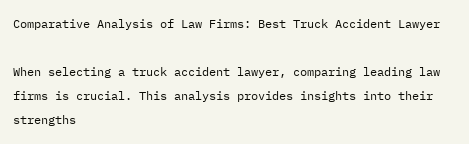Comparative Analysis of Law Firms: Best Truck Accident Lawyer

When selecting a truck accident lawyer, comparing leading law firms is crucial. This analysis provides insights into their strengths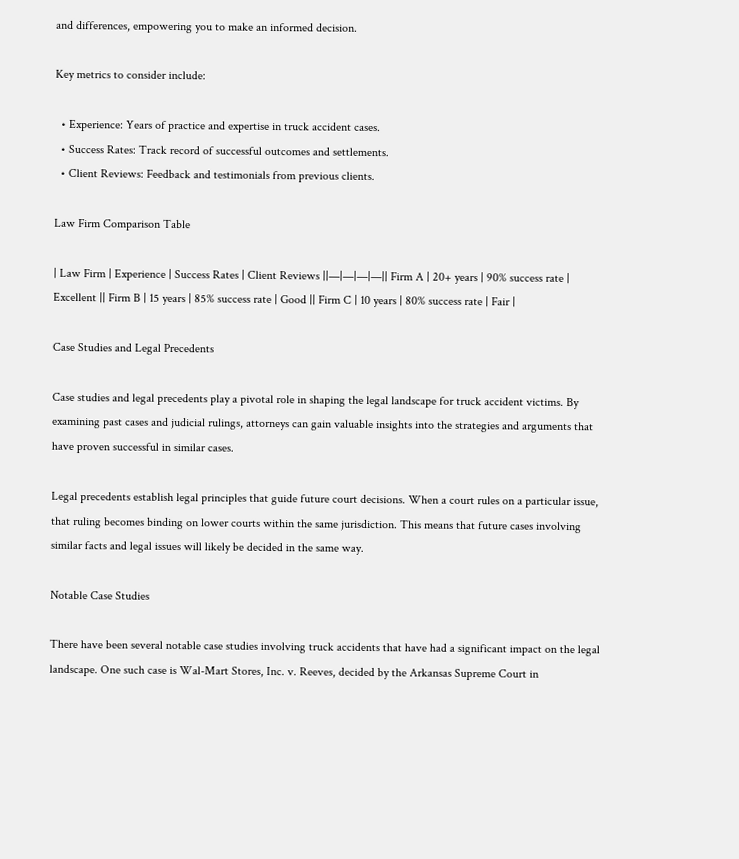and differences, empowering you to make an informed decision.

Key metrics to consider include:

  • Experience: Years of practice and expertise in truck accident cases.
  • Success Rates: Track record of successful outcomes and settlements.
  • Client Reviews: Feedback and testimonials from previous clients.

Law Firm Comparison Table

| Law Firm | Experience | Success Rates | Client Reviews ||—|—|—|—|| Firm A | 20+ years | 90% success rate | Excellent || Firm B | 15 years | 85% success rate | Good || Firm C | 10 years | 80% success rate | Fair |

Case Studies and Legal Precedents

Case studies and legal precedents play a pivotal role in shaping the legal landscape for truck accident victims. By examining past cases and judicial rulings, attorneys can gain valuable insights into the strategies and arguments that have proven successful in similar cases.

Legal precedents establish legal principles that guide future court decisions. When a court rules on a particular issue, that ruling becomes binding on lower courts within the same jurisdiction. This means that future cases involving similar facts and legal issues will likely be decided in the same way.

Notable Case Studies

There have been several notable case studies involving truck accidents that have had a significant impact on the legal landscape. One such case is Wal-Mart Stores, Inc. v. Reeves, decided by the Arkansas Supreme Court in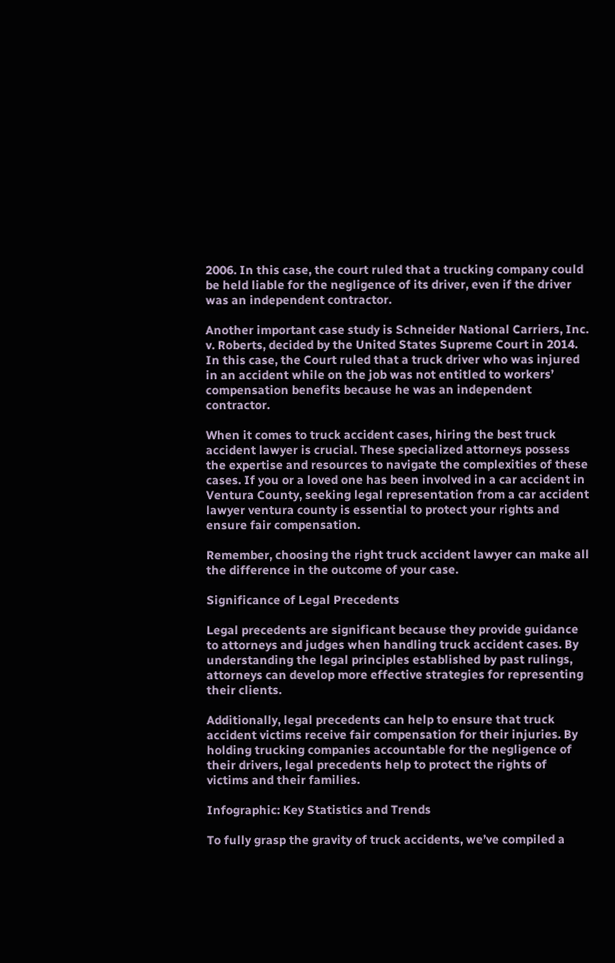2006. In this case, the court ruled that a trucking company could be held liable for the negligence of its driver, even if the driver was an independent contractor.

Another important case study is Schneider National Carriers, Inc. v. Roberts, decided by the United States Supreme Court in 2014. In this case, the Court ruled that a truck driver who was injured in an accident while on the job was not entitled to workers’ compensation benefits because he was an independent contractor.

When it comes to truck accident cases, hiring the best truck accident lawyer is crucial. These specialized attorneys possess the expertise and resources to navigate the complexities of these cases. If you or a loved one has been involved in a car accident in Ventura County, seeking legal representation from a car accident lawyer ventura county is essential to protect your rights and ensure fair compensation.

Remember, choosing the right truck accident lawyer can make all the difference in the outcome of your case.

Significance of Legal Precedents

Legal precedents are significant because they provide guidance to attorneys and judges when handling truck accident cases. By understanding the legal principles established by past rulings, attorneys can develop more effective strategies for representing their clients.

Additionally, legal precedents can help to ensure that truck accident victims receive fair compensation for their injuries. By holding trucking companies accountable for the negligence of their drivers, legal precedents help to protect the rights of victims and their families.

Infographic: Key Statistics and Trends

To fully grasp the gravity of truck accidents, we’ve compiled a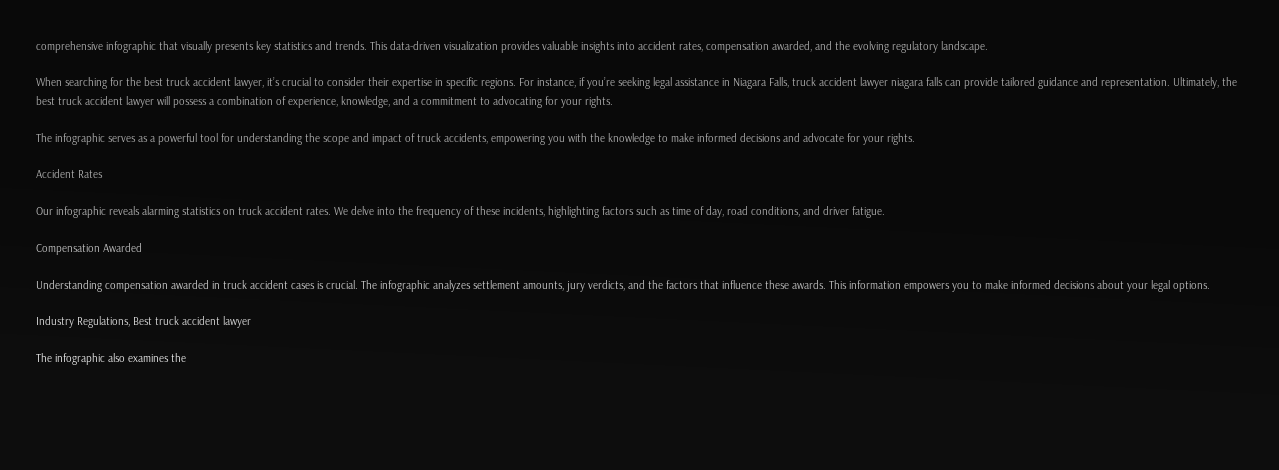comprehensive infographic that visually presents key statistics and trends. This data-driven visualization provides valuable insights into accident rates, compensation awarded, and the evolving regulatory landscape.

When searching for the best truck accident lawyer, it’s crucial to consider their expertise in specific regions. For instance, if you’re seeking legal assistance in Niagara Falls, truck accident lawyer niagara falls can provide tailored guidance and representation. Ultimately, the best truck accident lawyer will possess a combination of experience, knowledge, and a commitment to advocating for your rights.

The infographic serves as a powerful tool for understanding the scope and impact of truck accidents, empowering you with the knowledge to make informed decisions and advocate for your rights.

Accident Rates

Our infographic reveals alarming statistics on truck accident rates. We delve into the frequency of these incidents, highlighting factors such as time of day, road conditions, and driver fatigue.

Compensation Awarded

Understanding compensation awarded in truck accident cases is crucial. The infographic analyzes settlement amounts, jury verdicts, and the factors that influence these awards. This information empowers you to make informed decisions about your legal options.

Industry Regulations, Best truck accident lawyer

The infographic also examines the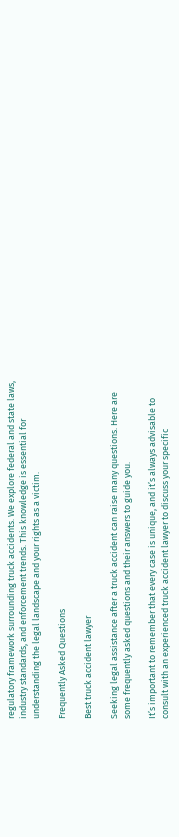regulatory framework surrounding truck accidents. We explore federal and state laws, industry standards, and enforcement trends. This knowledge is essential for understanding the legal landscape and your rights as a victim.

Frequently Asked Questions

Best truck accident lawyer

Seeking legal assistance after a truck accident can raise many questions. Here are some frequently asked questions and their answers to guide you.

It’s important to remember that every case is unique, and it’s always advisable to consult with an experienced truck accident lawyer to discuss your specific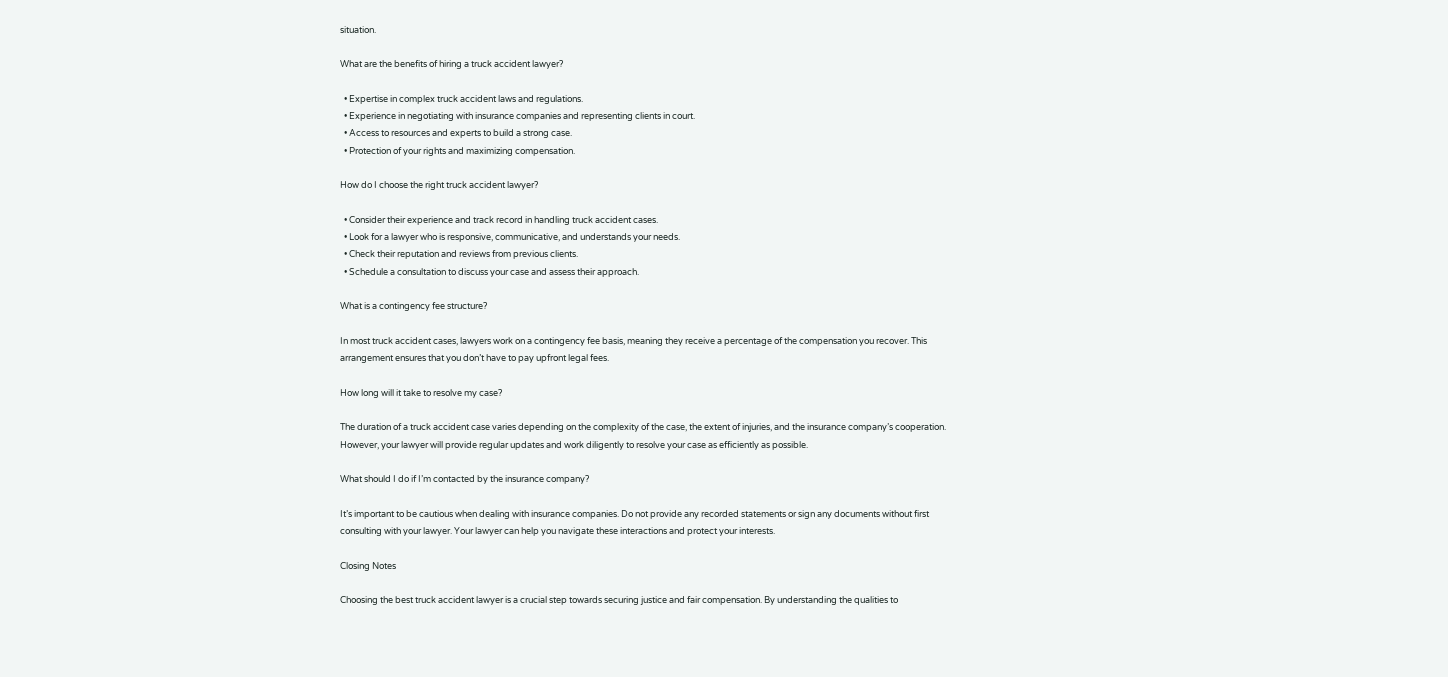situation.

What are the benefits of hiring a truck accident lawyer?

  • Expertise in complex truck accident laws and regulations.
  • Experience in negotiating with insurance companies and representing clients in court.
  • Access to resources and experts to build a strong case.
  • Protection of your rights and maximizing compensation.

How do I choose the right truck accident lawyer?

  • Consider their experience and track record in handling truck accident cases.
  • Look for a lawyer who is responsive, communicative, and understands your needs.
  • Check their reputation and reviews from previous clients.
  • Schedule a consultation to discuss your case and assess their approach.

What is a contingency fee structure?

In most truck accident cases, lawyers work on a contingency fee basis, meaning they receive a percentage of the compensation you recover. This arrangement ensures that you don’t have to pay upfront legal fees.

How long will it take to resolve my case?

The duration of a truck accident case varies depending on the complexity of the case, the extent of injuries, and the insurance company’s cooperation. However, your lawyer will provide regular updates and work diligently to resolve your case as efficiently as possible.

What should I do if I’m contacted by the insurance company?

It’s important to be cautious when dealing with insurance companies. Do not provide any recorded statements or sign any documents without first consulting with your lawyer. Your lawyer can help you navigate these interactions and protect your interests.

Closing Notes

Choosing the best truck accident lawyer is a crucial step towards securing justice and fair compensation. By understanding the qualities to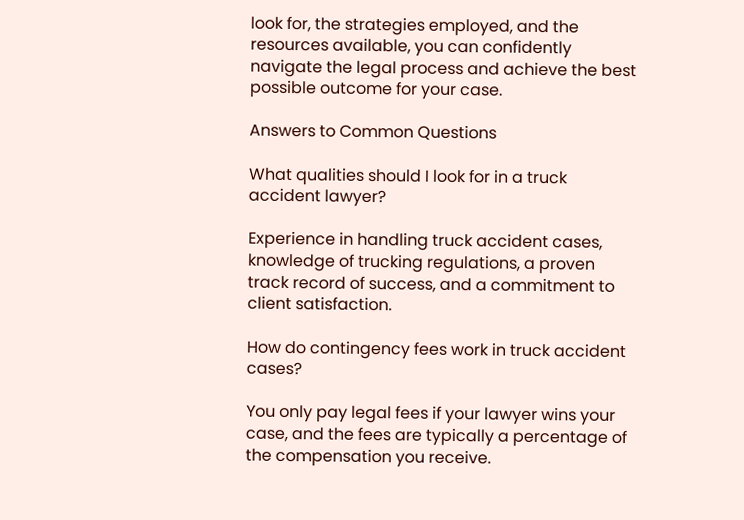look for, the strategies employed, and the resources available, you can confidently navigate the legal process and achieve the best possible outcome for your case.

Answers to Common Questions

What qualities should I look for in a truck accident lawyer?

Experience in handling truck accident cases, knowledge of trucking regulations, a proven track record of success, and a commitment to client satisfaction.

How do contingency fees work in truck accident cases?

You only pay legal fees if your lawyer wins your case, and the fees are typically a percentage of the compensation you receive.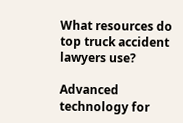What resources do top truck accident lawyers use?

Advanced technology for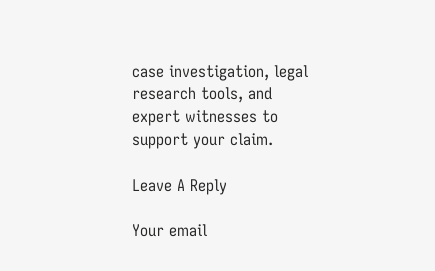case investigation, legal research tools, and expert witnesses to support your claim.

Leave A Reply

Your email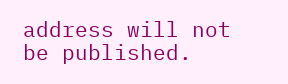address will not be published.